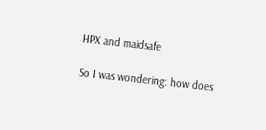HPX and maidsafe

So I was wondering: how does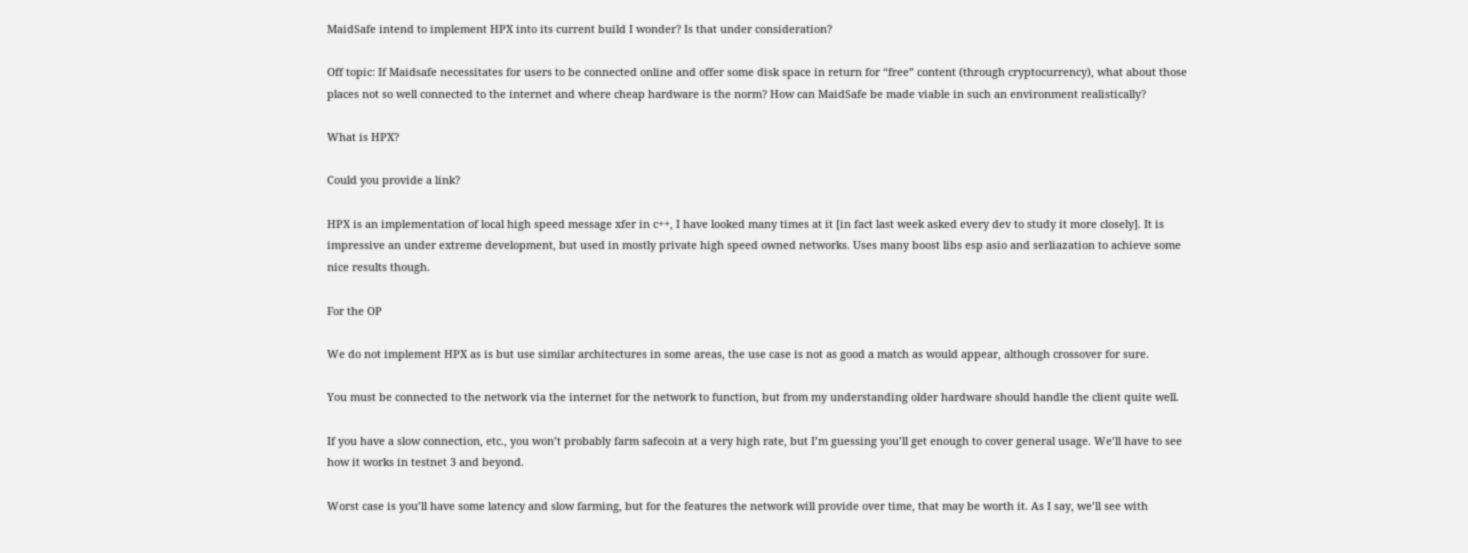MaidSafe intend to implement HPX into its current build I wonder? Is that under consideration?

Off topic: If Maidsafe necessitates for users to be connected online and offer some disk space in return for “free” content (through cryptocurrency), what about those places not so well connected to the internet and where cheap hardware is the norm? How can MaidSafe be made viable in such an environment realistically?

What is HPX?

Could you provide a link?

HPX is an implementation of local high speed message xfer in c++, I have looked many times at it [in fact last week asked every dev to study it more closely]. It is impressive an under extreme development, but used in mostly private high speed owned networks. Uses many boost libs esp asio and serliazation to achieve some nice results though.

For the OP

We do not implement HPX as is but use similar architectures in some areas, the use case is not as good a match as would appear, although crossover for sure.

You must be connected to the network via the internet for the network to function, but from my understanding older hardware should handle the client quite well.

If you have a slow connection, etc., you won’t probably farm safecoin at a very high rate, but I’m guessing you’ll get enough to cover general usage. We’ll have to see how it works in testnet 3 and beyond.

Worst case is you’ll have some latency and slow farming, but for the features the network will provide over time, that may be worth it. As I say, we’ll see with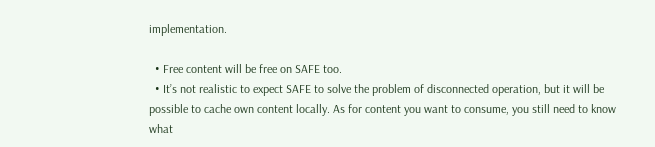implementation.

  • Free content will be free on SAFE too.
  • It’s not realistic to expect SAFE to solve the problem of disconnected operation, but it will be possible to cache own content locally. As for content you want to consume, you still need to know what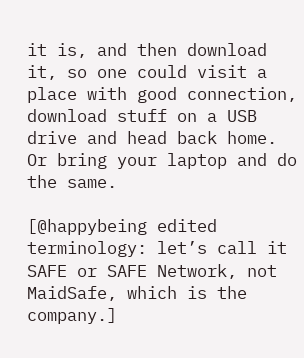it is, and then download it, so one could visit a place with good connection, download stuff on a USB drive and head back home. Or bring your laptop and do the same.

[@happybeing edited terminology: let’s call it SAFE or SAFE Network, not MaidSafe, which is the company.]